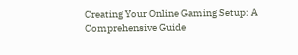Creating Your Online Gaming Setup: A Comprehensive Guide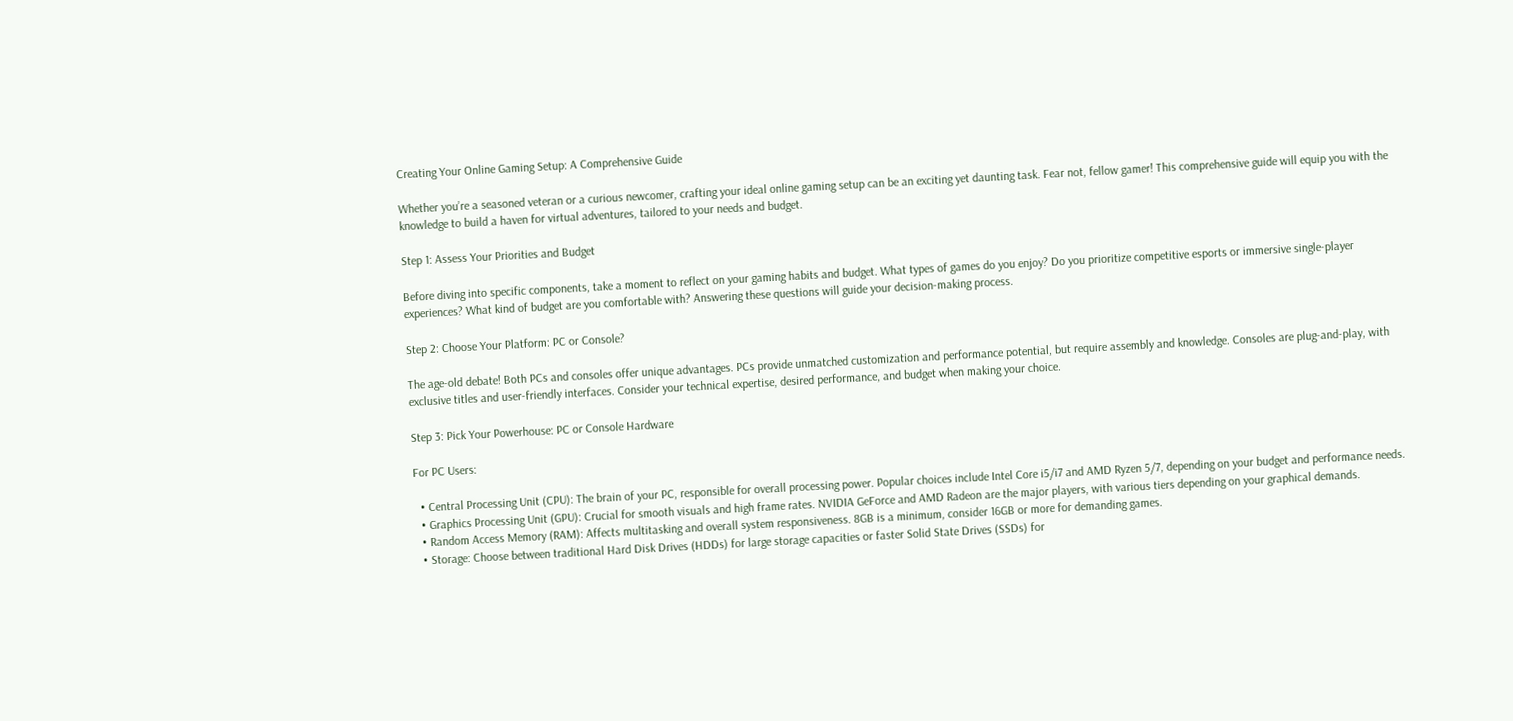Creating Your Online Gaming Setup: A Comprehensive Guide

Whether you’re a seasoned veteran or a curious newcomer, crafting your ideal online gaming setup can be an exciting yet daunting task. Fear not, fellow gamer! This comprehensive guide will equip you with the knowledge to build a haven for virtual adventures, tailored to your needs and budget.

Step 1: Assess Your Priorities and Budget

Before diving into specific components, take a moment to reflect on your gaming habits and budget. What types of games do you enjoy? Do you prioritize competitive esports or immersive single-player experiences? What kind of budget are you comfortable with? Answering these questions will guide your decision-making process.

Step 2: Choose Your Platform: PC or Console?

The age-old debate! Both PCs and consoles offer unique advantages. PCs provide unmatched customization and performance potential, but require assembly and knowledge. Consoles are plug-and-play, with exclusive titles and user-friendly interfaces. Consider your technical expertise, desired performance, and budget when making your choice.

Step 3: Pick Your Powerhouse: PC or Console Hardware

For PC Users:

  • Central Processing Unit (CPU): The brain of your PC, responsible for overall processing power. Popular choices include Intel Core i5/i7 and AMD Ryzen 5/7, depending on your budget and performance needs.
  • Graphics Processing Unit (GPU): Crucial for smooth visuals and high frame rates. NVIDIA GeForce and AMD Radeon are the major players, with various tiers depending on your graphical demands.
  • Random Access Memory (RAM): Affects multitasking and overall system responsiveness. 8GB is a minimum, consider 16GB or more for demanding games.
  • Storage: Choose between traditional Hard Disk Drives (HDDs) for large storage capacities or faster Solid State Drives (SSDs) for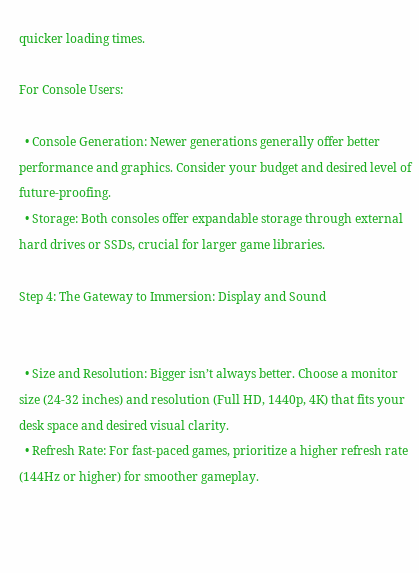quicker loading times.

For Console Users:

  • Console Generation: Newer generations generally offer better performance and graphics. Consider your budget and desired level of future-proofing.
  • Storage: Both consoles offer expandable storage through external hard drives or SSDs, crucial for larger game libraries.

Step 4: The Gateway to Immersion: Display and Sound


  • Size and Resolution: Bigger isn’t always better. Choose a monitor size (24-32 inches) and resolution (Full HD, 1440p, 4K) that fits your desk space and desired visual clarity.
  • Refresh Rate: For fast-paced games, prioritize a higher refresh rate (144Hz or higher) for smoother gameplay.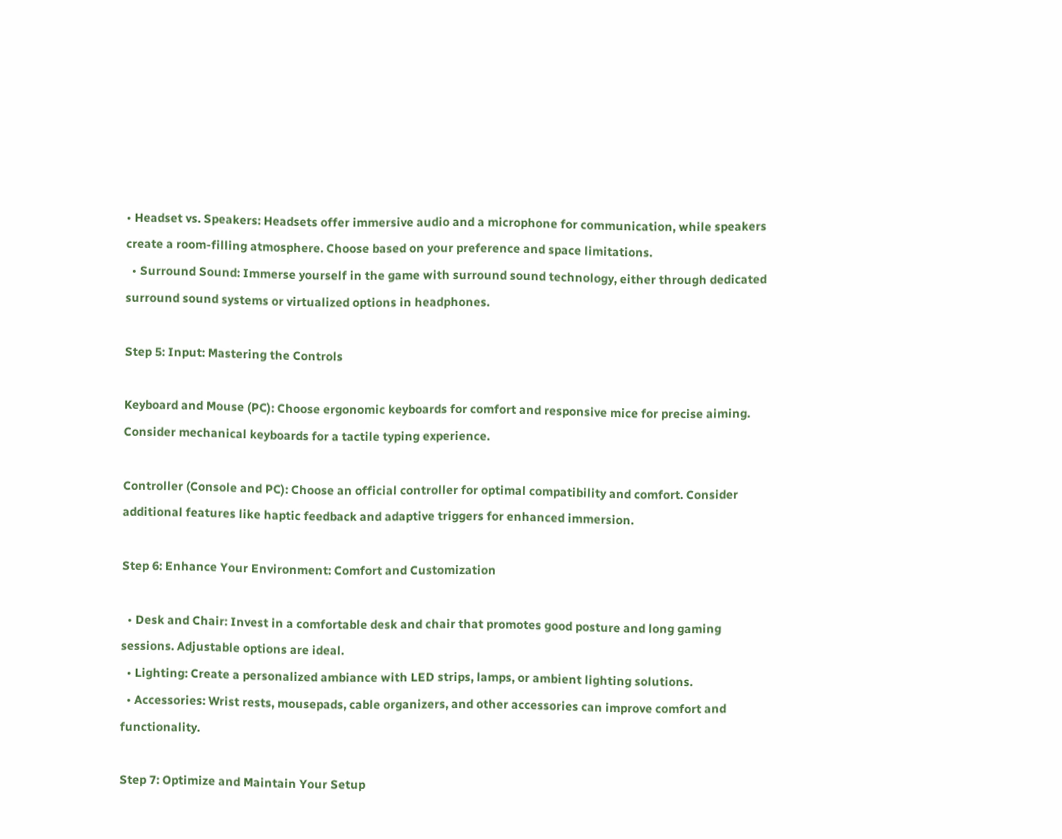• Headset vs. Speakers: Headsets offer immersive audio and a microphone for communication, while speakers create a room-filling atmosphere. Choose based on your preference and space limitations.
  • Surround Sound: Immerse yourself in the game with surround sound technology, either through dedicated surround sound systems or virtualized options in headphones.

Step 5: Input: Mastering the Controls

Keyboard and Mouse (PC): Choose ergonomic keyboards for comfort and responsive mice for precise aiming. Consider mechanical keyboards for a tactile typing experience.

Controller (Console and PC): Choose an official controller for optimal compatibility and comfort. Consider additional features like haptic feedback and adaptive triggers for enhanced immersion.

Step 6: Enhance Your Environment: Comfort and Customization

  • Desk and Chair: Invest in a comfortable desk and chair that promotes good posture and long gaming sessions. Adjustable options are ideal.
  • Lighting: Create a personalized ambiance with LED strips, lamps, or ambient lighting solutions.
  • Accessories: Wrist rests, mousepads, cable organizers, and other accessories can improve comfort and functionality.

Step 7: Optimize and Maintain Your Setup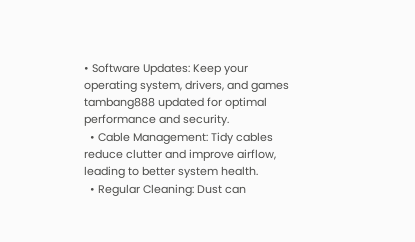• Software Updates: Keep your operating system, drivers, and games tambang888 updated for optimal performance and security.
  • Cable Management: Tidy cables reduce clutter and improve airflow, leading to better system health.
  • Regular Cleaning: Dust can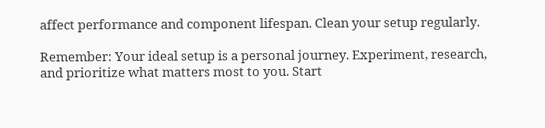affect performance and component lifespan. Clean your setup regularly.

Remember: Your ideal setup is a personal journey. Experiment, research, and prioritize what matters most to you. Start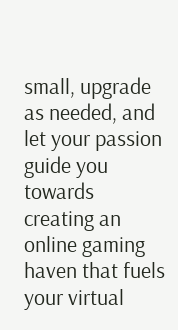small, upgrade as needed, and let your passion guide you towards creating an online gaming haven that fuels your virtual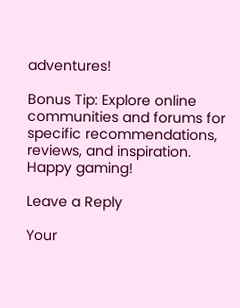adventures!

Bonus Tip: Explore online communities and forums for specific recommendations, reviews, and inspiration. Happy gaming!

Leave a Reply

Your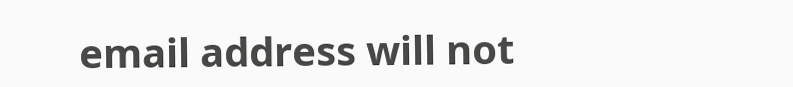email address will not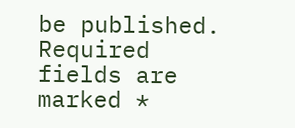be published. Required fields are marked *